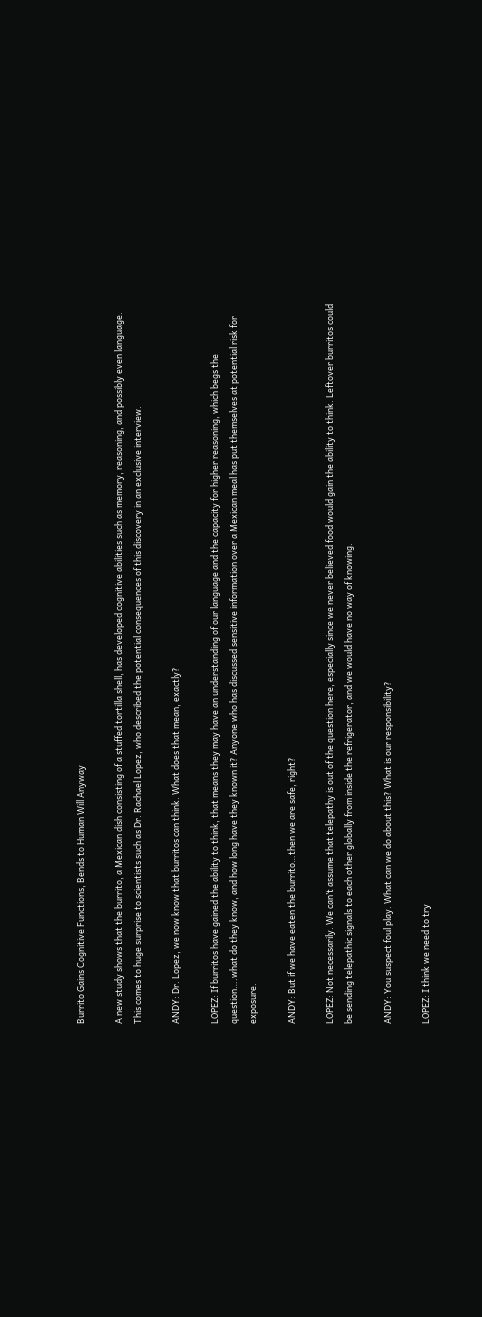Burrito Gains Cognitive Functions, Bends to Human Will Anyway

A new study shows that the burrito, a Mexican dish consisting of a stuffed tortilla shell, has developed cognitive abilities such as memory, reasoning, and possibly even language. This comes to huge surprise to scientists such as Dr. Rachael Lopez, who described the potential consequences of this discovery in an exclusive interview.

ANDY: Dr. Lopez, we now know that burritos can think. What does that mean, exactly?

LOPEZ: If burritos have gained the ability to think, that means they may have an understanding of our language and the capacity for higher reasoning, which begs the question….what do they know, and how long have they known it? Anyone who has discussed sensitive information over a Mexican meal has put themselves at potential risk for exposure.

ANDY: But if we have eaten the burrito…then we are safe, right?

LOPEZ: Not necessarily. We can’t assume that telepathy is out of the question here, especially since we never believed food would gain the ability to think. Leftover burritos could be sending telepathic signals to each other globally from inside the refrigerator, and we would have no way of knowing.

ANDY: You suspect foul play. What can we do about this? What is our responsibility?

LOPEZ: I think we need to try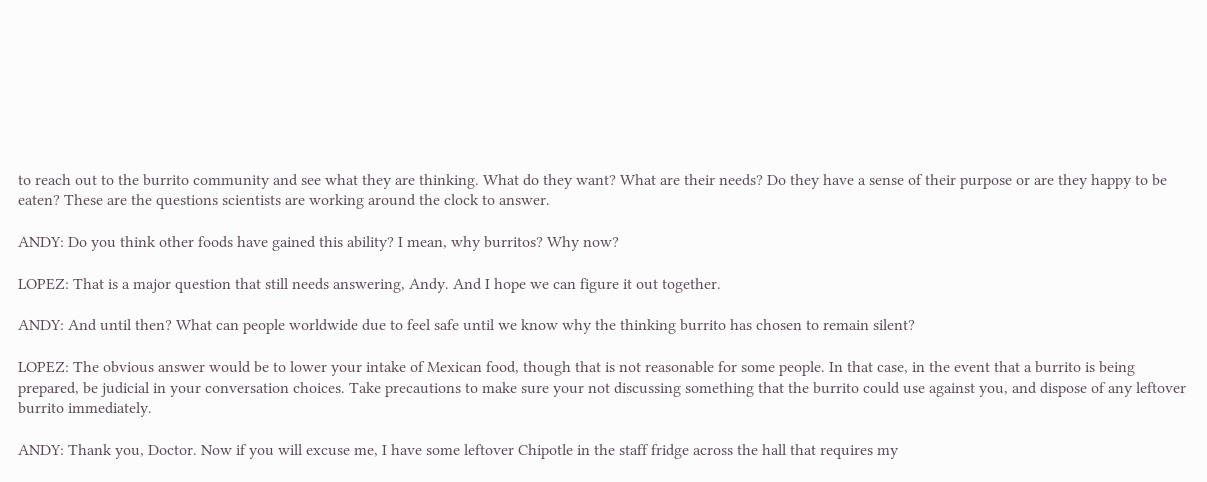to reach out to the burrito community and see what they are thinking. What do they want? What are their needs? Do they have a sense of their purpose or are they happy to be eaten? These are the questions scientists are working around the clock to answer.

ANDY: Do you think other foods have gained this ability? I mean, why burritos? Why now?

LOPEZ: That is a major question that still needs answering, Andy. And I hope we can figure it out together.

ANDY: And until then? What can people worldwide due to feel safe until we know why the thinking burrito has chosen to remain silent?

LOPEZ: The obvious answer would be to lower your intake of Mexican food, though that is not reasonable for some people. In that case, in the event that a burrito is being prepared, be judicial in your conversation choices. Take precautions to make sure your not discussing something that the burrito could use against you, and dispose of any leftover burrito immediately.

ANDY: Thank you, Doctor. Now if you will excuse me, I have some leftover Chipotle in the staff fridge across the hall that requires my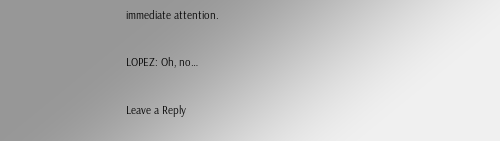immediate attention.

LOPEZ: Oh, no…

Leave a Reply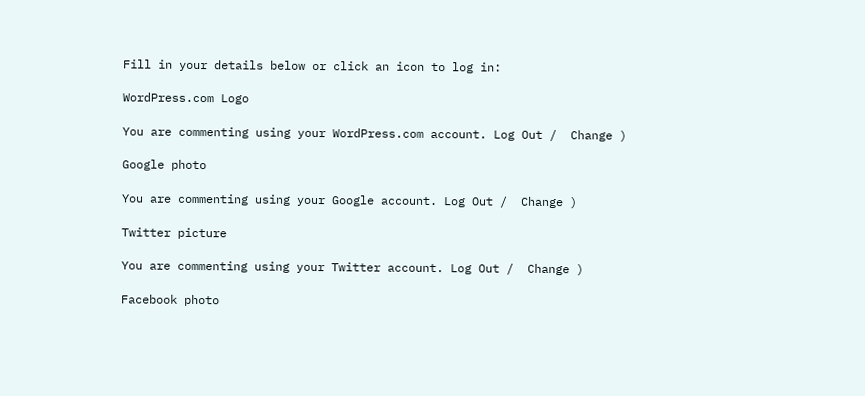Fill in your details below or click an icon to log in:

WordPress.com Logo

You are commenting using your WordPress.com account. Log Out /  Change )

Google photo

You are commenting using your Google account. Log Out /  Change )

Twitter picture

You are commenting using your Twitter account. Log Out /  Change )

Facebook photo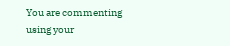You are commenting using your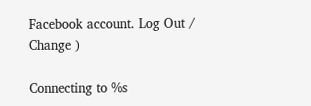Facebook account. Log Out /  Change )

Connecting to %s